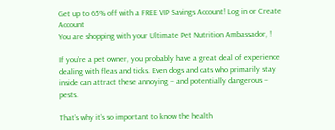Get up to 65% off with a FREE VIP Savings Account! Log in or Create Account
You are shopping with your Ultimate Pet Nutrition Ambassador, !

If you’re a pet owner, you probably have a great deal of experience dealing with fleas and ticks. Even dogs and cats who primarily stay inside can attract these annoying – and potentially dangerous – pests.

That’s why it’s so important to know the health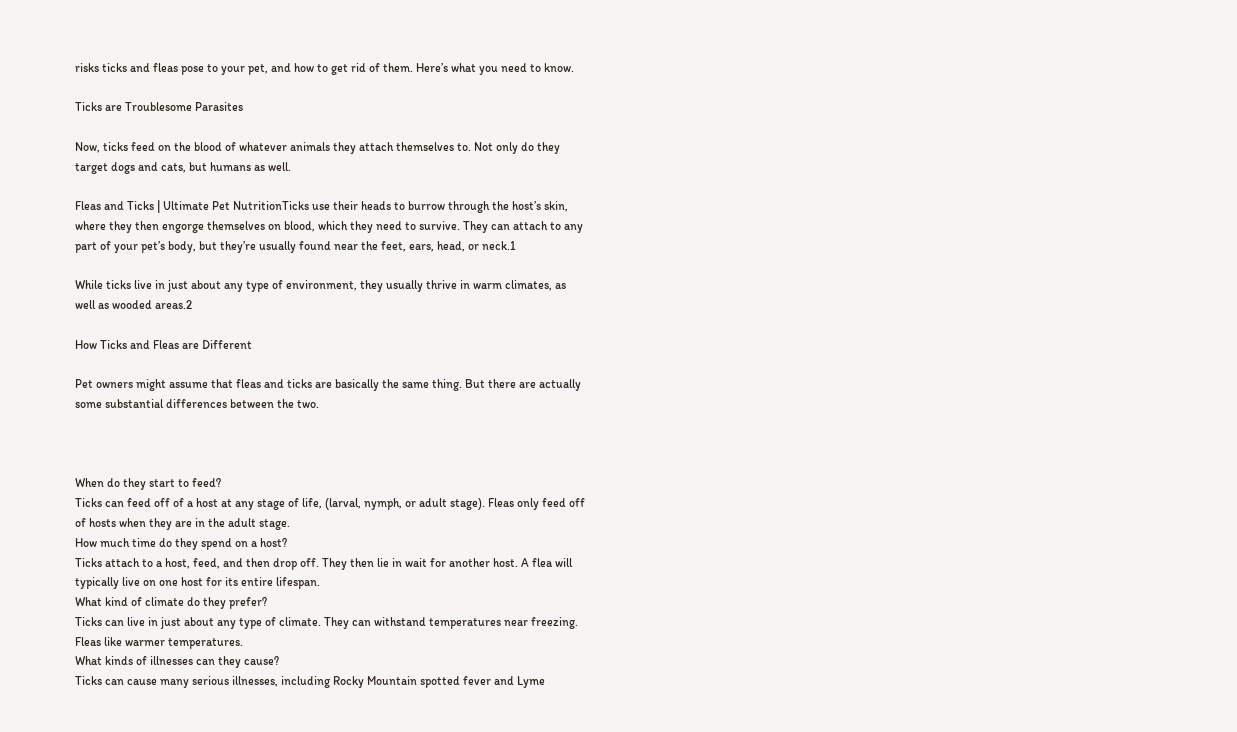risks ticks and fleas pose to your pet, and how to get rid of them. Here’s what you need to know.

Ticks are Troublesome Parasites

Now, ticks feed on the blood of whatever animals they attach themselves to. Not only do they target dogs and cats, but humans as well.

Fleas and Ticks | Ultimate Pet NutritionTicks use their heads to burrow through the host’s skin, where they then engorge themselves on blood, which they need to survive. They can attach to any part of your pet’s body, but they’re usually found near the feet, ears, head, or neck.1

While ticks live in just about any type of environment, they usually thrive in warm climates, as well as wooded areas.2

How Ticks and Fleas are Different

Pet owners might assume that fleas and ticks are basically the same thing. But there are actually some substantial differences between the two.



When do they start to feed?
Ticks can feed off of a host at any stage of life, (larval, nymph, or adult stage). Fleas only feed off of hosts when they are in the adult stage.
How much time do they spend on a host?
Ticks attach to a host, feed, and then drop off. They then lie in wait for another host. A flea will typically live on one host for its entire lifespan.
What kind of climate do they prefer?
Ticks can live in just about any type of climate. They can withstand temperatures near freezing. Fleas like warmer temperatures.
What kinds of illnesses can they cause?
Ticks can cause many serious illnesses, including Rocky Mountain spotted fever and Lyme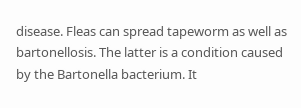disease. Fleas can spread tapeworm as well as bartonellosis. The latter is a condition caused by the Bartonella bacterium. It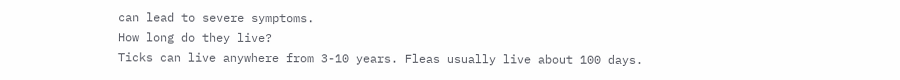can lead to severe symptoms.
How long do they live?
Ticks can live anywhere from 3-10 years. Fleas usually live about 100 days.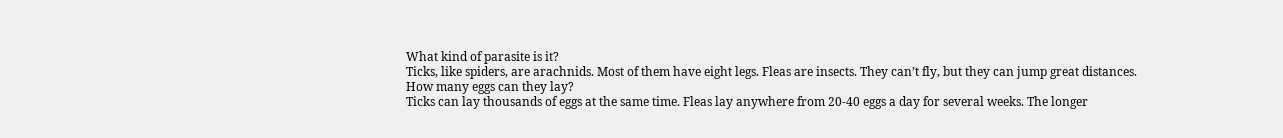What kind of parasite is it?
Ticks, like spiders, are arachnids. Most of them have eight legs. Fleas are insects. They can’t fly, but they can jump great distances.
How many eggs can they lay?
Ticks can lay thousands of eggs at the same time. Fleas lay anywhere from 20-40 eggs a day for several weeks. The longer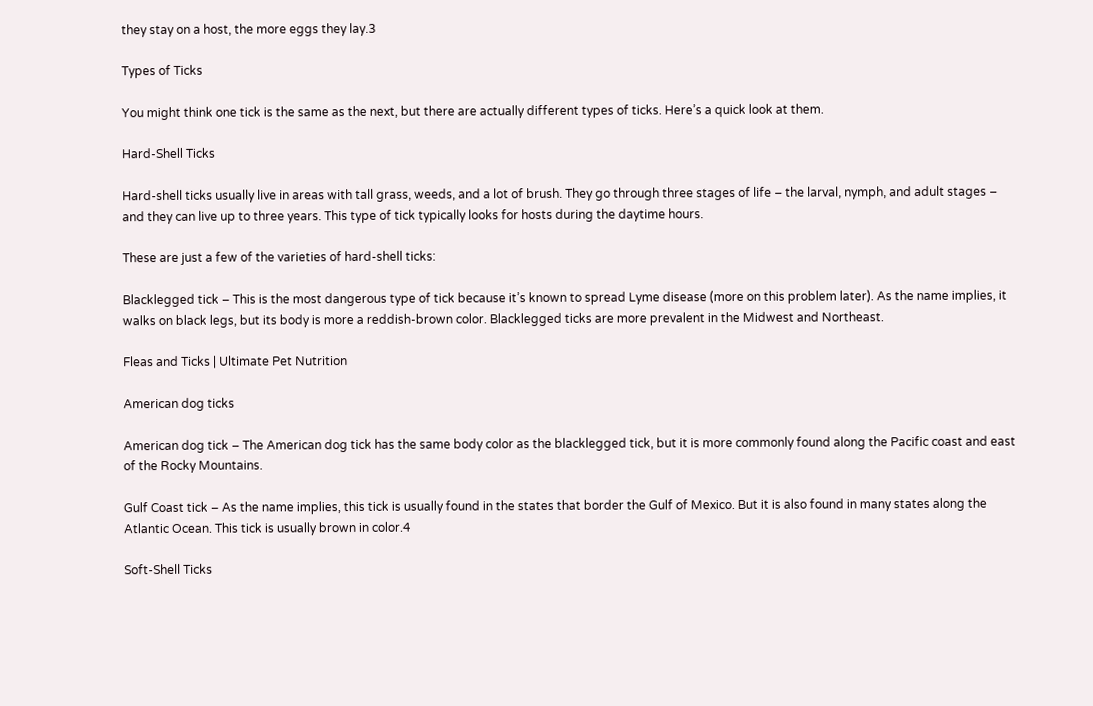they stay on a host, the more eggs they lay.3

Types of Ticks

You might think one tick is the same as the next, but there are actually different types of ticks. Here’s a quick look at them.

Hard-Shell Ticks

Hard-shell ticks usually live in areas with tall grass, weeds, and a lot of brush. They go through three stages of life – the larval, nymph, and adult stages – and they can live up to three years. This type of tick typically looks for hosts during the daytime hours.

These are just a few of the varieties of hard-shell ticks:

Blacklegged tick – This is the most dangerous type of tick because it’s known to spread Lyme disease (more on this problem later). As the name implies, it walks on black legs, but its body is more a reddish-brown color. Blacklegged ticks are more prevalent in the Midwest and Northeast.

Fleas and Ticks | Ultimate Pet Nutrition

American dog ticks

American dog tick – The American dog tick has the same body color as the blacklegged tick, but it is more commonly found along the Pacific coast and east of the Rocky Mountains.

Gulf Coast tick – As the name implies, this tick is usually found in the states that border the Gulf of Mexico. But it is also found in many states along the Atlantic Ocean. This tick is usually brown in color.4

Soft-Shell Ticks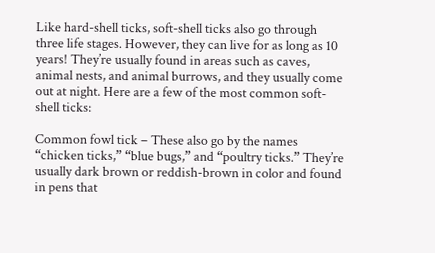Like hard-shell ticks, soft-shell ticks also go through three life stages. However, they can live for as long as 10 years! They’re usually found in areas such as caves, animal nests, and animal burrows, and they usually come out at night. Here are a few of the most common soft-shell ticks:

Common fowl tick – These also go by the names “chicken ticks,” “blue bugs,” and “poultry ticks.” They’re usually dark brown or reddish-brown in color and found in pens that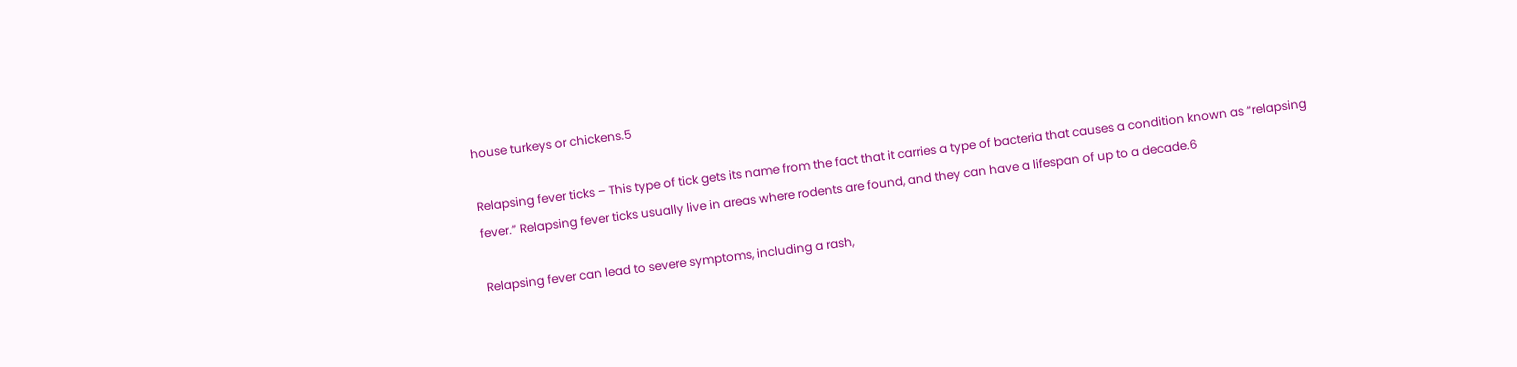house turkeys or chickens.5

Relapsing fever ticks – This type of tick gets its name from the fact that it carries a type of bacteria that causes a condition known as “relapsing fever.” Relapsing fever ticks usually live in areas where rodents are found, and they can have a lifespan of up to a decade.6

Relapsing fever can lead to severe symptoms, including a rash,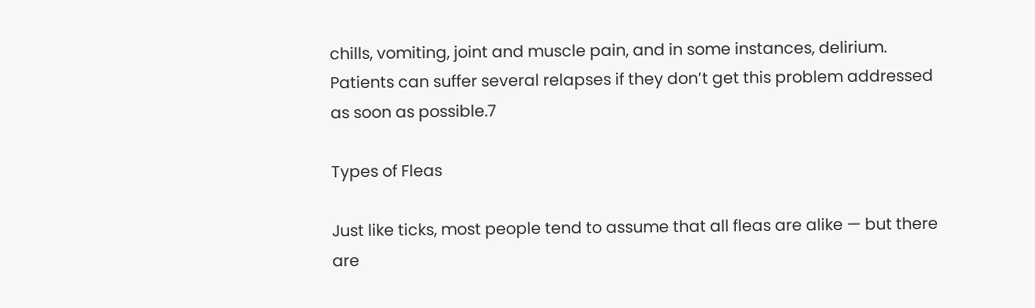chills, vomiting, joint and muscle pain, and in some instances, delirium. Patients can suffer several relapses if they don’t get this problem addressed as soon as possible.7

Types of Fleas

Just like ticks, most people tend to assume that all fleas are alike — but there are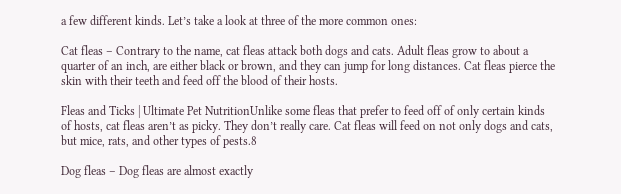a few different kinds. Let’s take a look at three of the more common ones:

Cat fleas – Contrary to the name, cat fleas attack both dogs and cats. Adult fleas grow to about a quarter of an inch, are either black or brown, and they can jump for long distances. Cat fleas pierce the skin with their teeth and feed off the blood of their hosts.

Fleas and Ticks | Ultimate Pet NutritionUnlike some fleas that prefer to feed off of only certain kinds of hosts, cat fleas aren’t as picky. They don’t really care. Cat fleas will feed on not only dogs and cats, but mice, rats, and other types of pests.8

Dog fleas – Dog fleas are almost exactly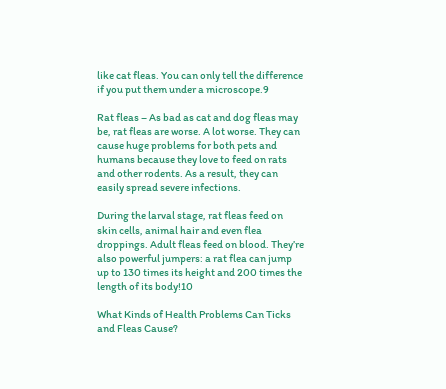like cat fleas. You can only tell the difference if you put them under a microscope.9

Rat fleas – As bad as cat and dog fleas may be, rat fleas are worse. A lot worse. They can cause huge problems for both pets and humans because they love to feed on rats and other rodents. As a result, they can easily spread severe infections.

During the larval stage, rat fleas feed on skin cells, animal hair and even flea droppings. Adult fleas feed on blood. They’re also powerful jumpers: a rat flea can jump up to 130 times its height and 200 times the length of its body!10

What Kinds of Health Problems Can Ticks and Fleas Cause?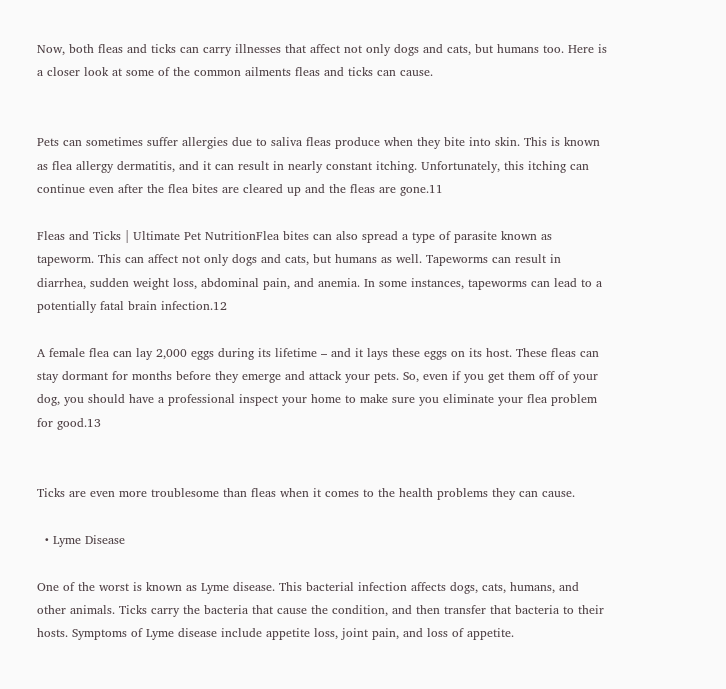Now, both fleas and ticks can carry illnesses that affect not only dogs and cats, but humans too. Here is a closer look at some of the common ailments fleas and ticks can cause.


Pets can sometimes suffer allergies due to saliva fleas produce when they bite into skin. This is known as flea allergy dermatitis, and it can result in nearly constant itching. Unfortunately, this itching can continue even after the flea bites are cleared up and the fleas are gone.11

Fleas and Ticks | Ultimate Pet NutritionFlea bites can also spread a type of parasite known as tapeworm. This can affect not only dogs and cats, but humans as well. Tapeworms can result in diarrhea, sudden weight loss, abdominal pain, and anemia. In some instances, tapeworms can lead to a potentially fatal brain infection.12

A female flea can lay 2,000 eggs during its lifetime – and it lays these eggs on its host. These fleas can stay dormant for months before they emerge and attack your pets. So, even if you get them off of your dog, you should have a professional inspect your home to make sure you eliminate your flea problem for good.13


Ticks are even more troublesome than fleas when it comes to the health problems they can cause.

  • Lyme Disease

One of the worst is known as Lyme disease. This bacterial infection affects dogs, cats, humans, and other animals. Ticks carry the bacteria that cause the condition, and then transfer that bacteria to their hosts. Symptoms of Lyme disease include appetite loss, joint pain, and loss of appetite.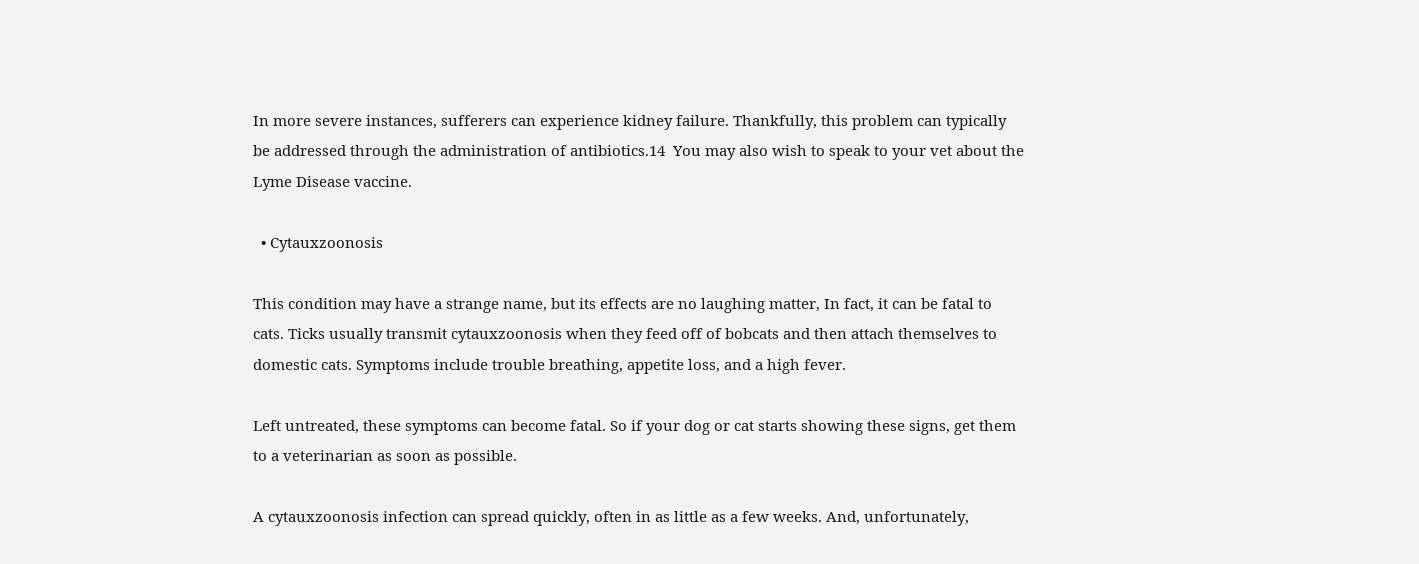In more severe instances, sufferers can experience kidney failure. Thankfully, this problem can typically be addressed through the administration of antibiotics.14  You may also wish to speak to your vet about the Lyme Disease vaccine.

  • Cytauxzoonosis

This condition may have a strange name, but its effects are no laughing matter, In fact, it can be fatal to cats. Ticks usually transmit cytauxzoonosis when they feed off of bobcats and then attach themselves to domestic cats. Symptoms include trouble breathing, appetite loss, and a high fever.

Left untreated, these symptoms can become fatal. So if your dog or cat starts showing these signs, get them to a veterinarian as soon as possible.

A cytauxzoonosis infection can spread quickly, often in as little as a few weeks. And, unfortunately,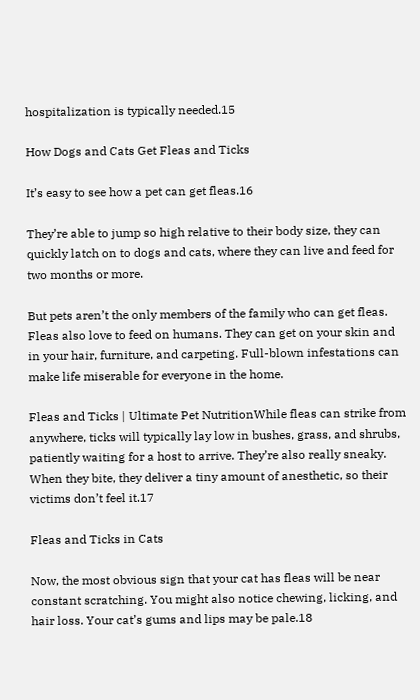hospitalization is typically needed.15

How Dogs and Cats Get Fleas and Ticks

It’s easy to see how a pet can get fleas.16

They’re able to jump so high relative to their body size, they can quickly latch on to dogs and cats, where they can live and feed for two months or more.

But pets aren’t the only members of the family who can get fleas. Fleas also love to feed on humans. They can get on your skin and in your hair, furniture, and carpeting. Full-blown infestations can make life miserable for everyone in the home.

Fleas and Ticks | Ultimate Pet NutritionWhile fleas can strike from anywhere, ticks will typically lay low in bushes, grass, and shrubs, patiently waiting for a host to arrive. They’re also really sneaky. When they bite, they deliver a tiny amount of anesthetic, so their victims don’t feel it.17

Fleas and Ticks in Cats

Now, the most obvious sign that your cat has fleas will be near constant scratching. You might also notice chewing, licking, and hair loss. Your cat’s gums and lips may be pale.18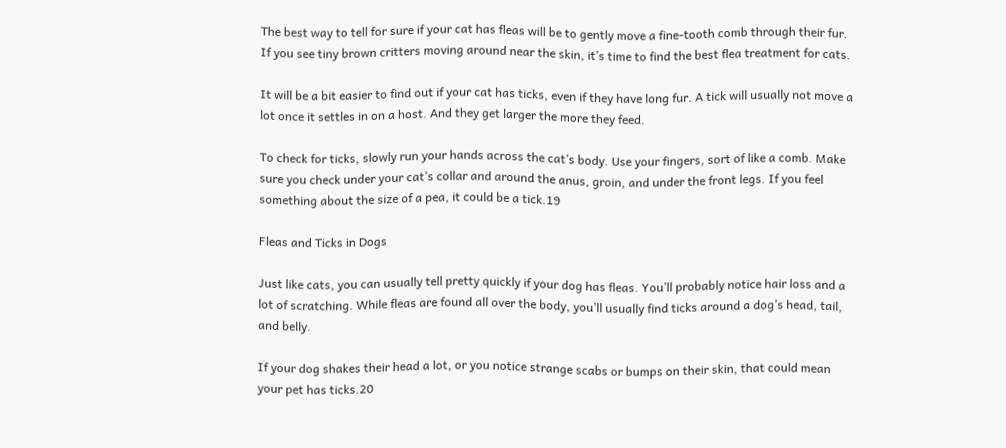The best way to tell for sure if your cat has fleas will be to gently move a fine-tooth comb through their fur. If you see tiny brown critters moving around near the skin, it’s time to find the best flea treatment for cats.

It will be a bit easier to find out if your cat has ticks, even if they have long fur. A tick will usually not move a lot once it settles in on a host. And they get larger the more they feed.

To check for ticks, slowly run your hands across the cat’s body. Use your fingers, sort of like a comb. Make sure you check under your cat’s collar and around the anus, groin, and under the front legs. If you feel something about the size of a pea, it could be a tick.19

Fleas and Ticks in Dogs

Just like cats, you can usually tell pretty quickly if your dog has fleas. You’ll probably notice hair loss and a lot of scratching. While fleas are found all over the body, you’ll usually find ticks around a dog’s head, tail, and belly.

If your dog shakes their head a lot, or you notice strange scabs or bumps on their skin, that could mean your pet has ticks.20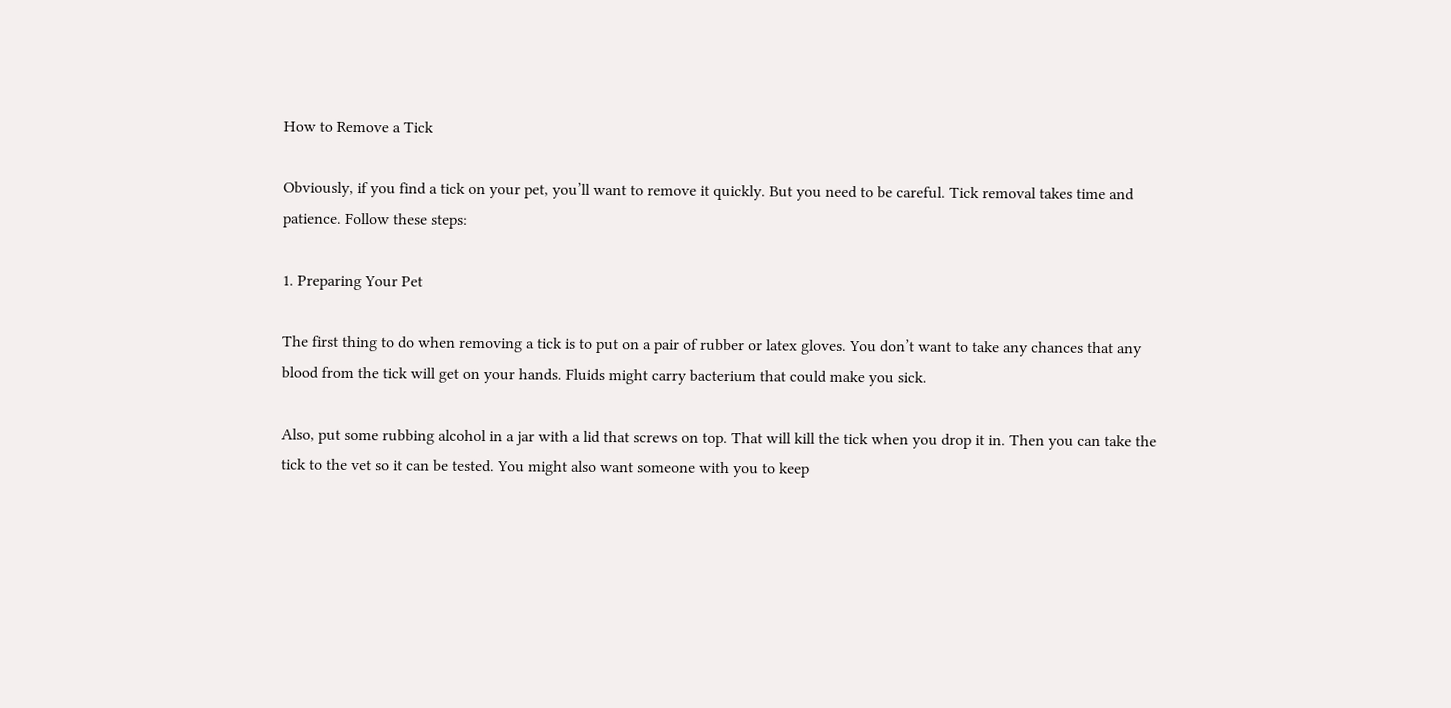How to Remove a Tick

Obviously, if you find a tick on your pet, you’ll want to remove it quickly. But you need to be careful. Tick removal takes time and patience. Follow these steps:

1. Preparing Your Pet

The first thing to do when removing a tick is to put on a pair of rubber or latex gloves. You don’t want to take any chances that any blood from the tick will get on your hands. Fluids might carry bacterium that could make you sick.

Also, put some rubbing alcohol in a jar with a lid that screws on top. That will kill the tick when you drop it in. Then you can take the tick to the vet so it can be tested. You might also want someone with you to keep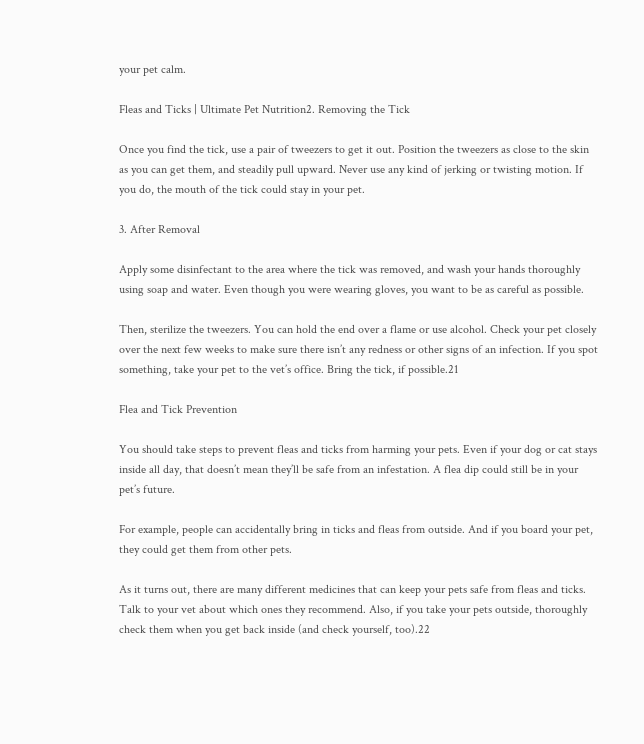your pet calm.

Fleas and Ticks | Ultimate Pet Nutrition2. Removing the Tick

Once you find the tick, use a pair of tweezers to get it out. Position the tweezers as close to the skin as you can get them, and steadily pull upward. Never use any kind of jerking or twisting motion. If you do, the mouth of the tick could stay in your pet.

3. After Removal

Apply some disinfectant to the area where the tick was removed, and wash your hands thoroughly using soap and water. Even though you were wearing gloves, you want to be as careful as possible.

Then, sterilize the tweezers. You can hold the end over a flame or use alcohol. Check your pet closely over the next few weeks to make sure there isn’t any redness or other signs of an infection. If you spot something, take your pet to the vet’s office. Bring the tick, if possible.21

Flea and Tick Prevention

You should take steps to prevent fleas and ticks from harming your pets. Even if your dog or cat stays inside all day, that doesn’t mean they’ll be safe from an infestation. A flea dip could still be in your pet’s future.

For example, people can accidentally bring in ticks and fleas from outside. And if you board your pet, they could get them from other pets.

As it turns out, there are many different medicines that can keep your pets safe from fleas and ticks. Talk to your vet about which ones they recommend. Also, if you take your pets outside, thoroughly check them when you get back inside (and check yourself, too).22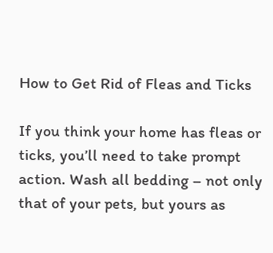How to Get Rid of Fleas and Ticks

If you think your home has fleas or ticks, you’ll need to take prompt action. Wash all bedding – not only that of your pets, but yours as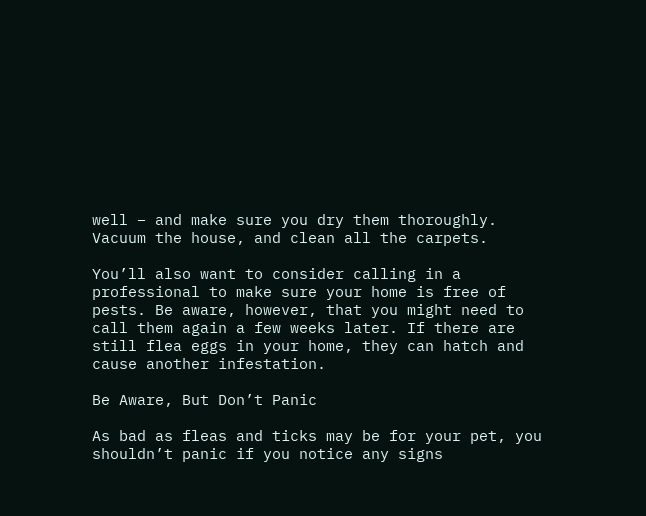well – and make sure you dry them thoroughly. Vacuum the house, and clean all the carpets.

You’ll also want to consider calling in a professional to make sure your home is free of pests. Be aware, however, that you might need to call them again a few weeks later. If there are still flea eggs in your home, they can hatch and cause another infestation.

Be Aware, But Don’t Panic

As bad as fleas and ticks may be for your pet, you shouldn’t panic if you notice any signs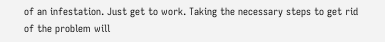of an infestation. Just get to work. Taking the necessary steps to get rid of the problem will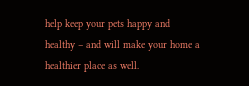help keep your pets happy and healthy – and will make your home a healthier place as well.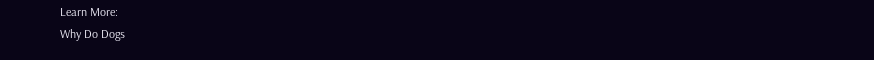Learn More:
Why Do Dogs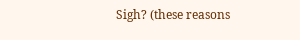Sigh? (these reasons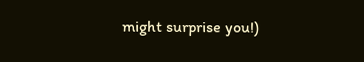might surprise you!)